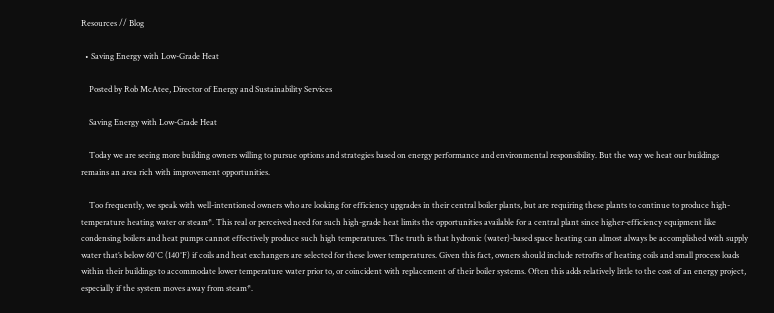Resources // Blog

  • Saving Energy with Low-Grade Heat

    Posted by Rob McAtee, Director of Energy and Sustainability Services

    Saving Energy with Low-Grade Heat

    Today we are seeing more building owners willing to pursue options and strategies based on energy performance and environmental responsibility. But the way we heat our buildings remains an area rich with improvement opportunities.

    Too frequently, we speak with well-intentioned owners who are looking for efficiency upgrades in their central boiler plants, but are requiring these plants to continue to produce high-temperature heating water or steam*. This real or perceived need for such high-grade heat limits the opportunities available for a central plant since higher-efficiency equipment like condensing boilers and heat pumps cannot effectively produce such high temperatures. The truth is that hydronic (water)-based space heating can almost always be accomplished with supply water that’s below 60°C (140°F) if coils and heat exchangers are selected for these lower temperatures. Given this fact, owners should include retrofits of heating coils and small process loads within their buildings to accommodate lower temperature water prior to, or coincident with replacement of their boiler systems. Often this adds relatively little to the cost of an energy project, especially if the system moves away from steam*.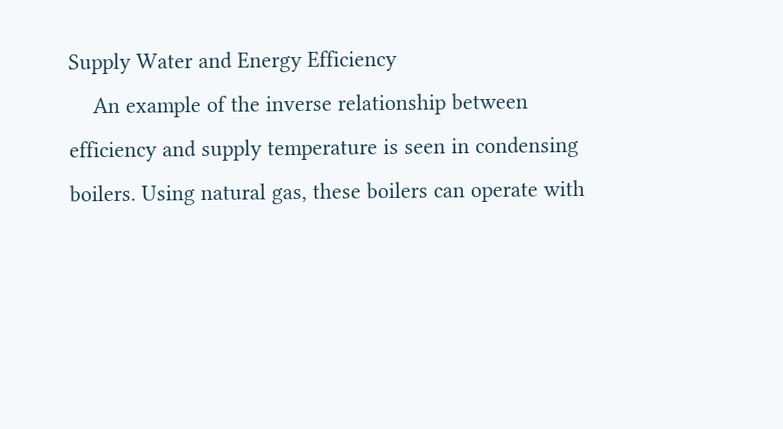Supply Water and Energy Efficiency
    An example of the inverse relationship between efficiency and supply temperature is seen in condensing boilers. Using natural gas, these boilers can operate with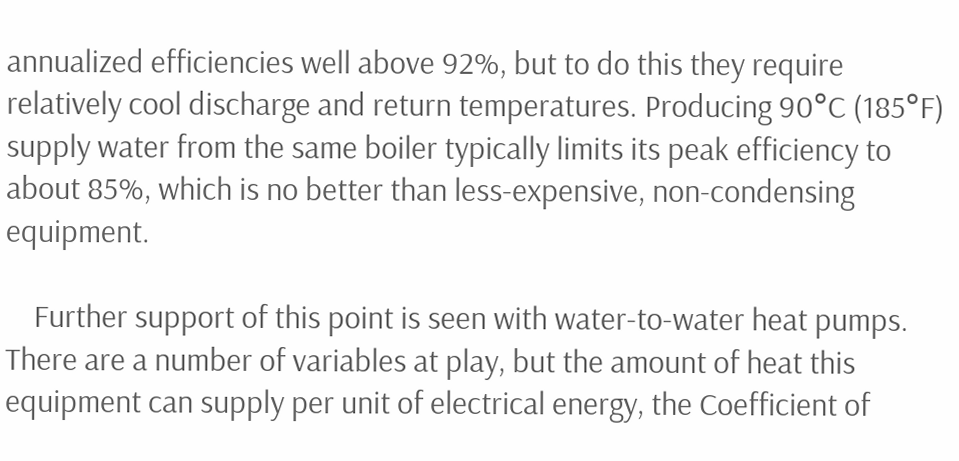annualized efficiencies well above 92%, but to do this they require relatively cool discharge and return temperatures. Producing 90°C (185°F) supply water from the same boiler typically limits its peak efficiency to about 85%, which is no better than less-expensive, non-condensing equipment.

    Further support of this point is seen with water-to-water heat pumps. There are a number of variables at play, but the amount of heat this equipment can supply per unit of electrical energy, the Coefficient of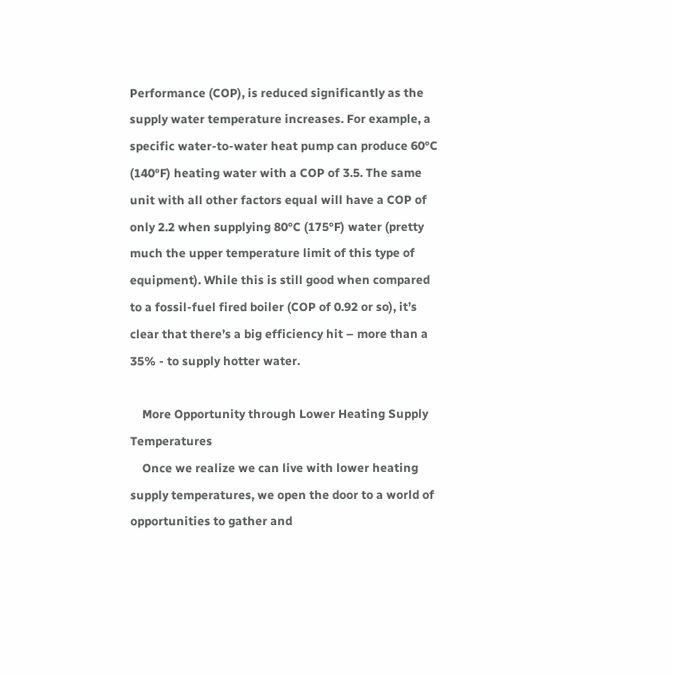Performance (COP), is reduced significantly as the supply water temperature increases. For example, a specific water-to-water heat pump can produce 60°C (140°F) heating water with a COP of 3.5. The same unit with all other factors equal will have a COP of only 2.2 when supplying 80°C (175°F) water (pretty much the upper temperature limit of this type of equipment). While this is still good when compared to a fossil-fuel fired boiler (COP of 0.92 or so), it’s clear that there’s a big efficiency hit – more than a 35% - to supply hotter water.

    More Opportunity through Lower Heating Supply Temperatures
    Once we realize we can live with lower heating supply temperatures, we open the door to a world of opportunities to gather and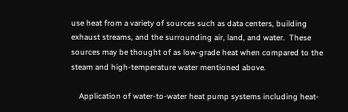use heat from a variety of sources such as data centers, building exhaust streams, and the surrounding air, land, and water.  These sources may be thought of as low-grade heat when compared to the steam and high-temperature water mentioned above.

    Application of water-to-water heat pump systems including heat-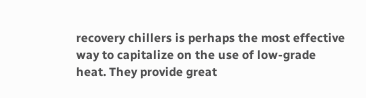recovery chillers is perhaps the most effective way to capitalize on the use of low-grade heat. They provide great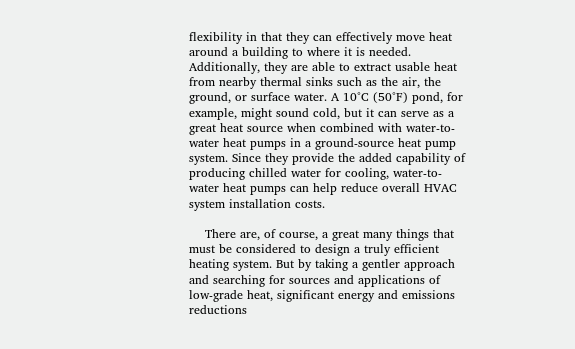flexibility in that they can effectively move heat around a building to where it is needed. Additionally, they are able to extract usable heat from nearby thermal sinks such as the air, the ground, or surface water. A 10°C (50°F) pond, for example, might sound cold, but it can serve as a great heat source when combined with water-to-water heat pumps in a ground-source heat pump system. Since they provide the added capability of producing chilled water for cooling, water-to-water heat pumps can help reduce overall HVAC system installation costs.

    There are, of course, a great many things that must be considered to design a truly efficient heating system. But by taking a gentler approach and searching for sources and applications of low-grade heat, significant energy and emissions reductions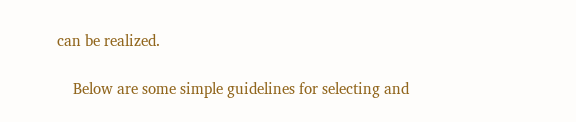can be realized.

    Below are some simple guidelines for selecting and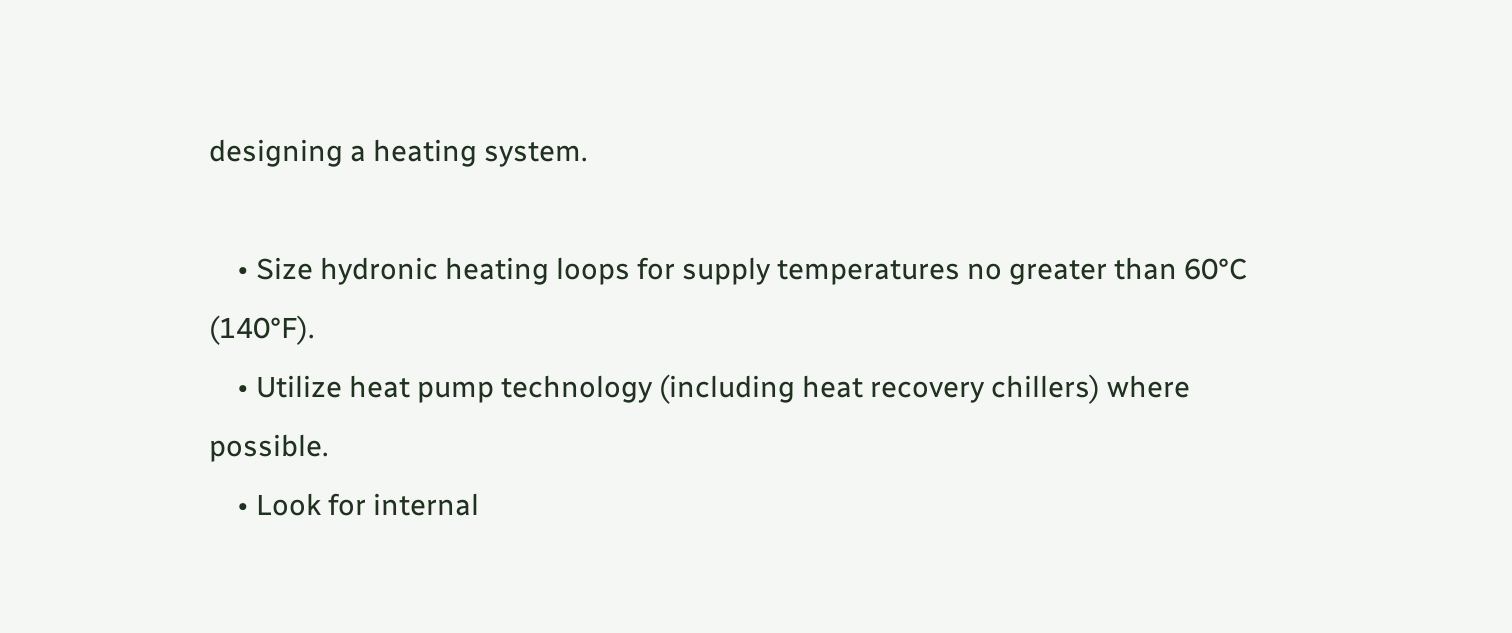designing a heating system.

    • Size hydronic heating loops for supply temperatures no greater than 60°C (140°F).
    • Utilize heat pump technology (including heat recovery chillers) where possible.
    • Look for internal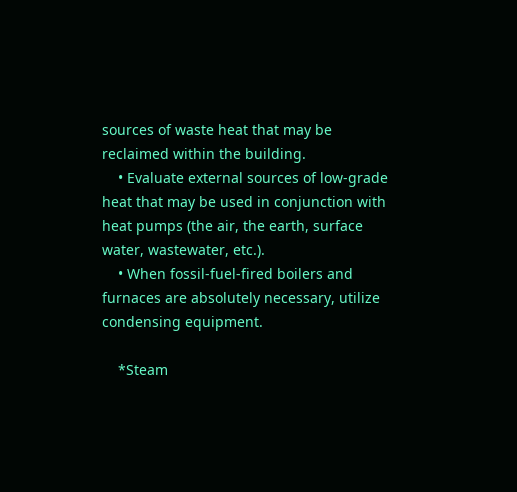sources of waste heat that may be reclaimed within the building.
    • Evaluate external sources of low-grade heat that may be used in conjunction with heat pumps (the air, the earth, surface water, wastewater, etc.).
    • When fossil-fuel-fired boilers and furnaces are absolutely necessary, utilize condensing equipment.

    *Steam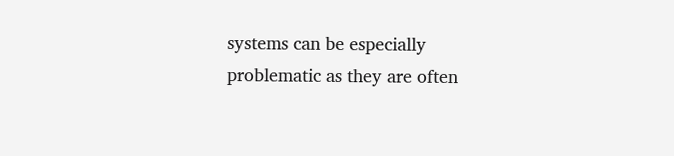systems can be especially problematic as they are often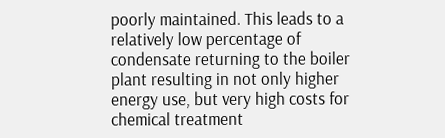poorly maintained. This leads to a relatively low percentage of condensate returning to the boiler plant resulting in not only higher energy use, but very high costs for chemical treatment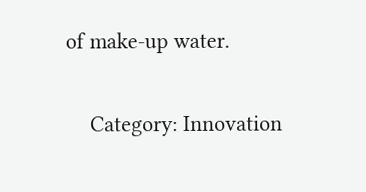of make-up water.

    Category: Innovation